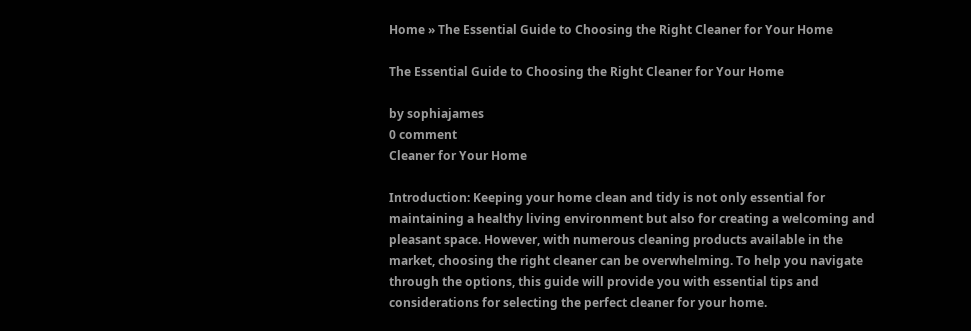Home » The Essential Guide to Choosing the Right Cleaner for Your Home

The Essential Guide to Choosing the Right Cleaner for Your Home

by sophiajames
0 comment
Cleaner for Your Home

Introduction: Keeping your home clean and tidy is not only essential for maintaining a healthy living environment but also for creating a welcoming and pleasant space. However, with numerous cleaning products available in the market, choosing the right cleaner can be overwhelming. To help you navigate through the options, this guide will provide you with essential tips and considerations for selecting the perfect cleaner for your home.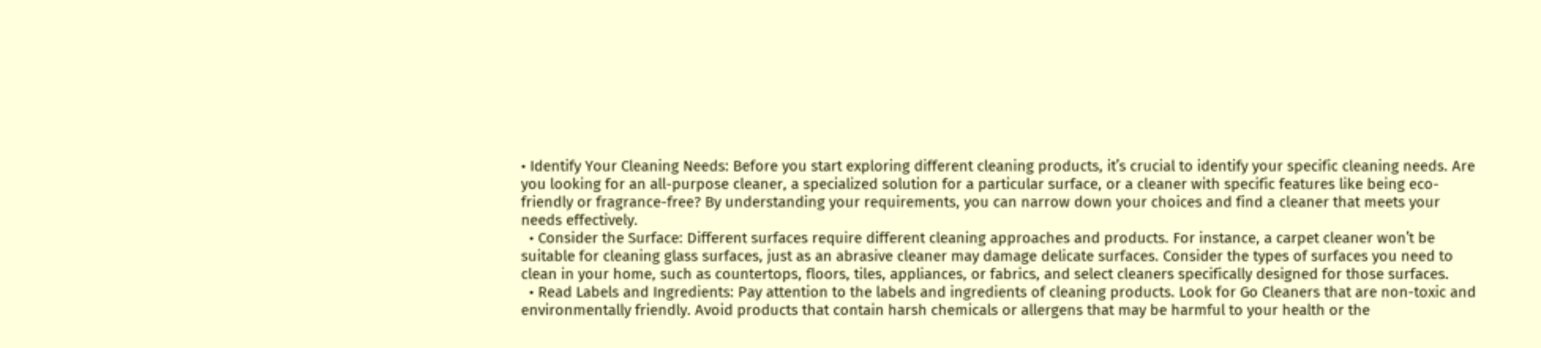• Identify Your Cleaning Needs: Before you start exploring different cleaning products, it’s crucial to identify your specific cleaning needs. Are you looking for an all-purpose cleaner, a specialized solution for a particular surface, or a cleaner with specific features like being eco-friendly or fragrance-free? By understanding your requirements, you can narrow down your choices and find a cleaner that meets your needs effectively.
  • Consider the Surface: Different surfaces require different cleaning approaches and products. For instance, a carpet cleaner won’t be suitable for cleaning glass surfaces, just as an abrasive cleaner may damage delicate surfaces. Consider the types of surfaces you need to clean in your home, such as countertops, floors, tiles, appliances, or fabrics, and select cleaners specifically designed for those surfaces.
  • Read Labels and Ingredients: Pay attention to the labels and ingredients of cleaning products. Look for Go Cleaners that are non-toxic and environmentally friendly. Avoid products that contain harsh chemicals or allergens that may be harmful to your health or the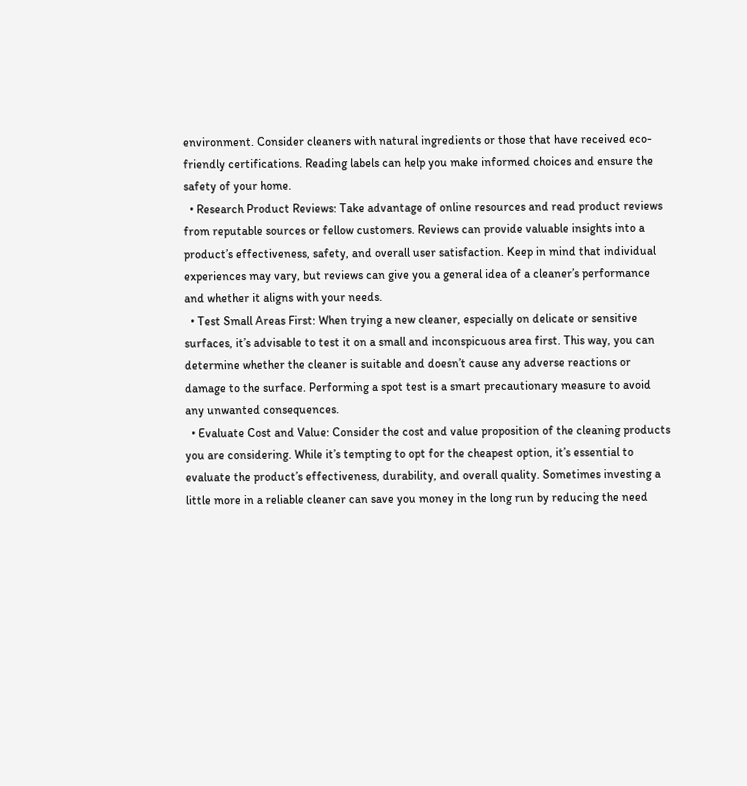environment. Consider cleaners with natural ingredients or those that have received eco-friendly certifications. Reading labels can help you make informed choices and ensure the safety of your home.
  • Research Product Reviews: Take advantage of online resources and read product reviews from reputable sources or fellow customers. Reviews can provide valuable insights into a product’s effectiveness, safety, and overall user satisfaction. Keep in mind that individual experiences may vary, but reviews can give you a general idea of a cleaner’s performance and whether it aligns with your needs.
  • Test Small Areas First: When trying a new cleaner, especially on delicate or sensitive surfaces, it’s advisable to test it on a small and inconspicuous area first. This way, you can determine whether the cleaner is suitable and doesn’t cause any adverse reactions or damage to the surface. Performing a spot test is a smart precautionary measure to avoid any unwanted consequences.
  • Evaluate Cost and Value: Consider the cost and value proposition of the cleaning products you are considering. While it’s tempting to opt for the cheapest option, it’s essential to evaluate the product’s effectiveness, durability, and overall quality. Sometimes investing a little more in a reliable cleaner can save you money in the long run by reducing the need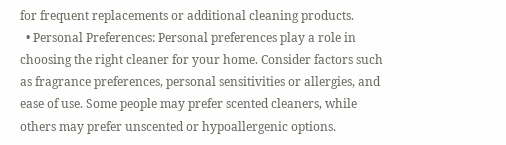for frequent replacements or additional cleaning products.
  • Personal Preferences: Personal preferences play a role in choosing the right cleaner for your home. Consider factors such as fragrance preferences, personal sensitivities or allergies, and ease of use. Some people may prefer scented cleaners, while others may prefer unscented or hypoallergenic options.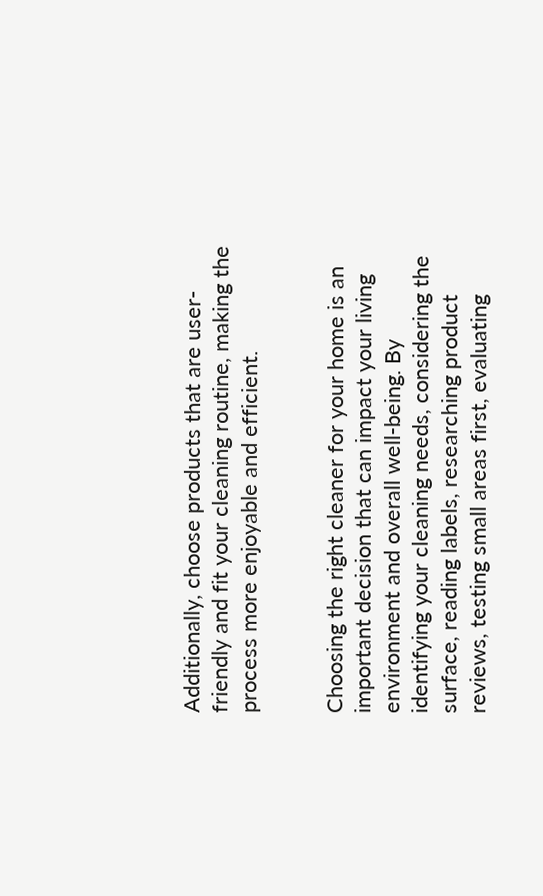Additionally, choose products that are user-friendly and fit your cleaning routine, making the process more enjoyable and efficient.


Choosing the right cleaner for your home is an important decision that can impact your living environment and overall well-being. By identifying your cleaning needs, considering the surface, reading labels, researching product reviews, testing small areas first, evaluating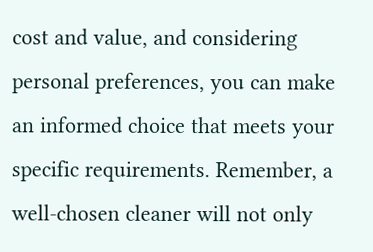cost and value, and considering personal preferences, you can make an informed choice that meets your specific requirements. Remember, a well-chosen cleaner will not only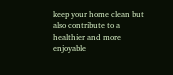keep your home clean but also contribute to a healthier and more enjoyable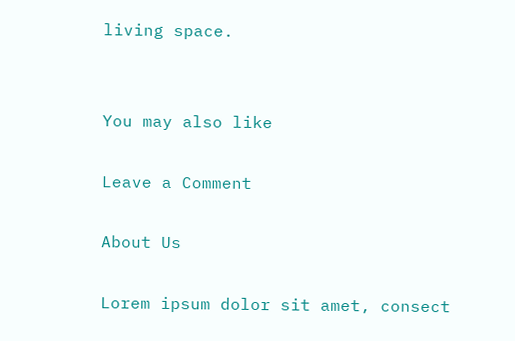living space.


You may also like

Leave a Comment

About Us

Lorem ipsum dolor sit amet, consect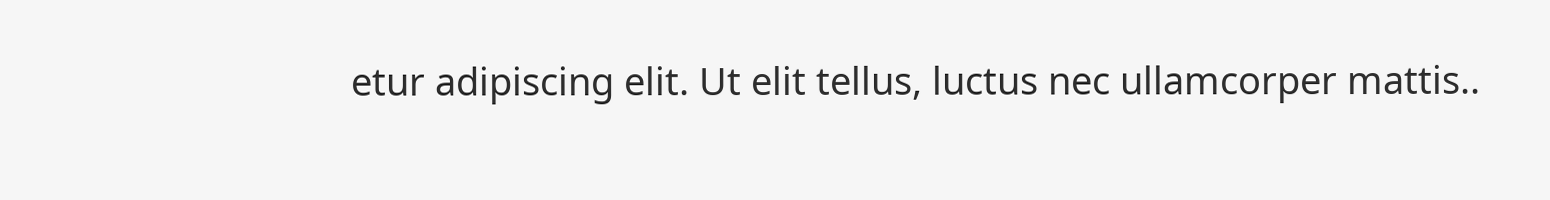etur adipiscing elit. Ut elit tellus, luctus nec ullamcorper mattis..